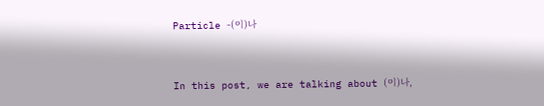Particle -(이)나


In this post, we are talking about (이)나,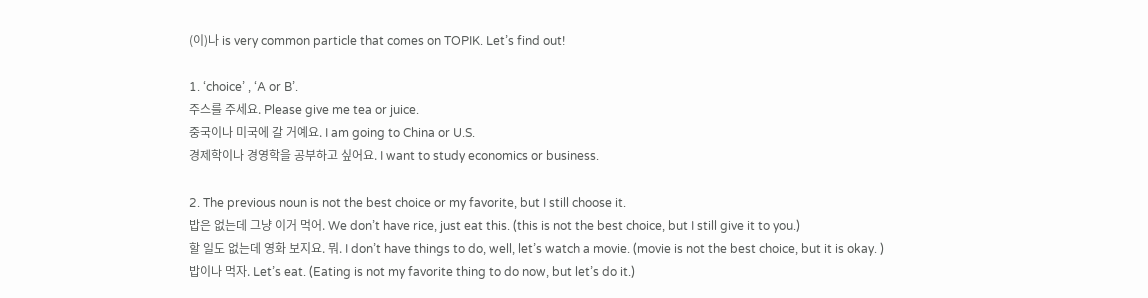(이)나 is very common particle that comes on TOPIK. Let’s find out!

1. ‘choice’ , ‘A or B’.
주스를 주세요. Please give me tea or juice.
중국이나 미국에 갈 거예요. I am going to China or U.S.
경제학이나 경영학을 공부하고 싶어요. I want to study economics or business.

2. The previous noun is not the best choice or my favorite, but I still choose it.
밥은 없는데 그냥 이거 먹어. We don’t have rice, just eat this. (this is not the best choice, but I still give it to you.)
할 일도 없는데 영화 보지요. 뭐. I don’t have things to do, well, let’s watch a movie. (movie is not the best choice, but it is okay. )
밥이나 먹자. Let’s eat. (Eating is not my favorite thing to do now, but let’s do it.)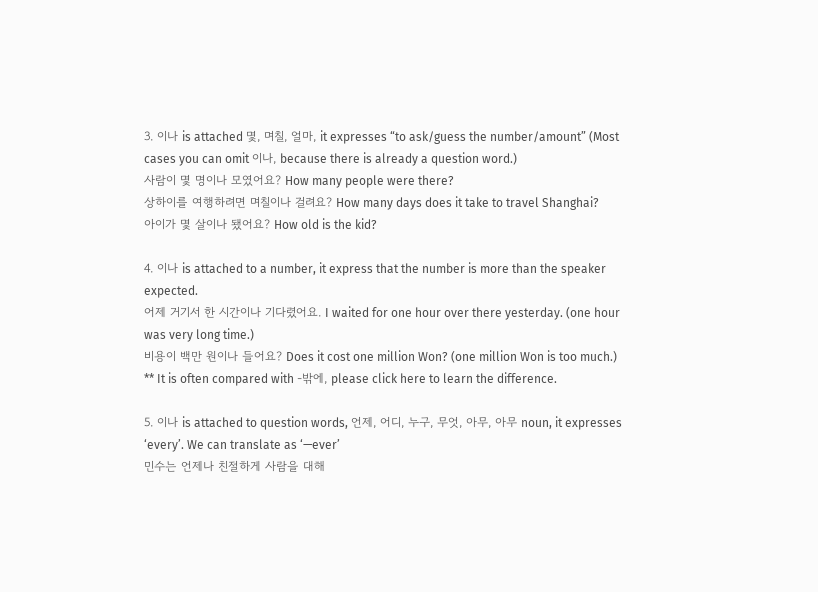3. 이나 is attached 몇, 며칠, 얼마, it expresses “to ask/guess the number/amount” (Most cases you can omit 이나, because there is already a question word.)
사람이 몇 명이나 모였어요? How many people were there?
상하이를 여행하려면 며칠이나 걸려요? How many days does it take to travel Shanghai?
아이가 몇 살이나 됐어요? How old is the kid?

4. 이나 is attached to a number, it express that the number is more than the speaker expected.
어제 거기서 한 시간이나 기다렸어요. I waited for one hour over there yesterday. (one hour was very long time.)
비용이 백만 원이나 들어요? Does it cost one million Won? (one million Won is too much.)
** It is often compared with -밖에, please click here to learn the difference.

5. 이나 is attached to question words, 언제, 어디, 누구, 무엇, 아무, 아무 noun, it expresses ‘every’. We can translate as ‘—ever’
민수는 언제나 친절하게 사람을 대해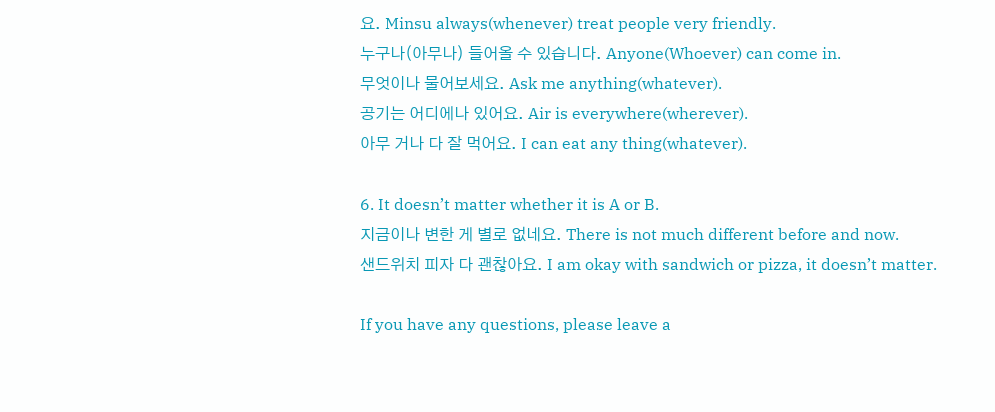요. Minsu always(whenever) treat people very friendly.
누구나(아무나) 들어올 수 있습니다. Anyone(Whoever) can come in.
무엇이나 물어보세요. Ask me anything(whatever).
공기는 어디에나 있어요. Air is everywhere(wherever).
아무 거나 다 잘 먹어요. I can eat any thing(whatever).

6. It doesn’t matter whether it is A or B.
지금이나 변한 게 별로 없네요. There is not much different before and now.
샌드위치 피자 다 괜찮아요. I am okay with sandwich or pizza, it doesn’t matter.

If you have any questions, please leave a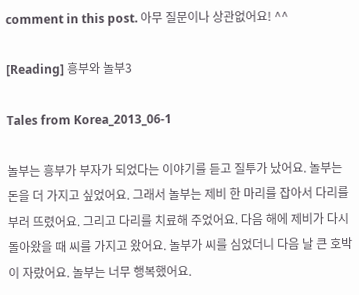comment in this post. 아무 질문이나 상관없어요! ^^

[Reading] 흥부와 놀부3

Tales from Korea_2013_06-1

놀부는 흥부가 부자가 되었다는 이야기를 듣고 질투가 났어요. 놀부는 돈을 더 가지고 싶었어요. 그래서 놀부는 제비 한 마리를 잡아서 다리를 부러 뜨렸어요. 그리고 다리를 치료해 주었어요. 다음 해에 제비가 다시 돌아왔을 때 씨를 가지고 왔어요. 놀부가 씨를 심었더니 다음 날 큰 호박이 자랐어요. 놀부는 너무 행복했어요.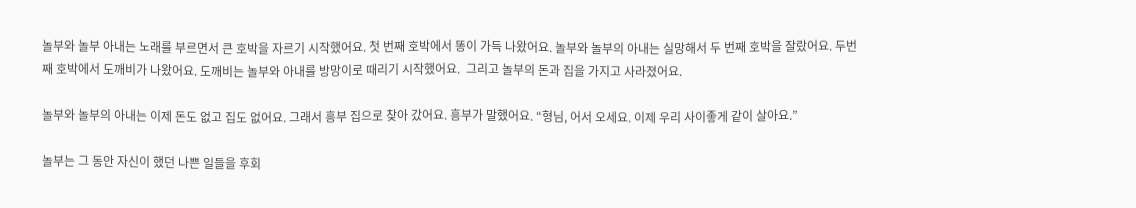놀부와 놀부 아내는 노래를 부르면서 큰 호박을 자르기 시작했어요. 첫 번째 호박에서 똥이 가득 나왔어요. 놀부와 놀부의 아내는 실망해서 두 번째 호박을 잘랐어요. 두번 째 호박에서 도깨비가 나왔어요. 도깨비는 놀부와 아내를 방망이로 때리기 시작했어요.  그리고 놀부의 돈과 집을 가지고 사라졌어요.

놀부와 놀부의 아내는 이제 돈도 없고 집도 없어요. 그래서 흥부 집으로 찾아 갔어요. 흥부가 말했어요. “형님, 어서 오세요. 이제 우리 사이좋게 같이 살아요.”

놀부는 그 동안 자신이 했던 나쁜 일들을 후회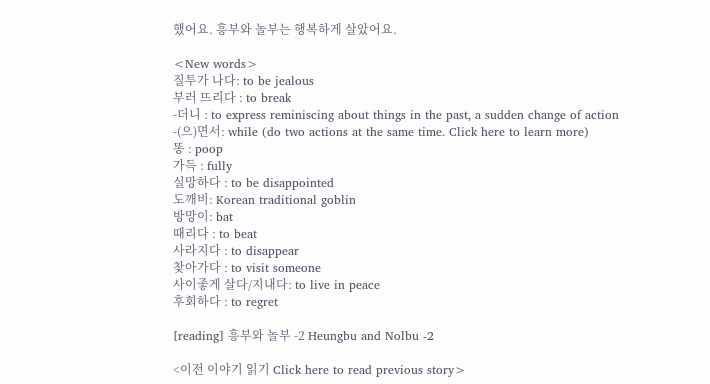했어요. 흥부와 놀부는 행복하게 살았어요.

<New words>
질투가 나다: to be jealous
부러 뜨리다 : to break
-더니 : to express reminiscing about things in the past, a sudden change of action
-(으)면서: while (do two actions at the same time. Click here to learn more)
똥 : poop
가득 : fully
실망하다 : to be disappointed
도깨비: Korean traditional goblin
방망이: bat
때리다 : to beat
사라지다 : to disappear
찾아가다 : to visit someone
사이좋게 살다/지내다: to live in peace
후회하다 : to regret

[reading] 흥부와 놀부 -2 Heungbu and Nolbu -2

<이전 이야기 읽기 Click here to read previous story>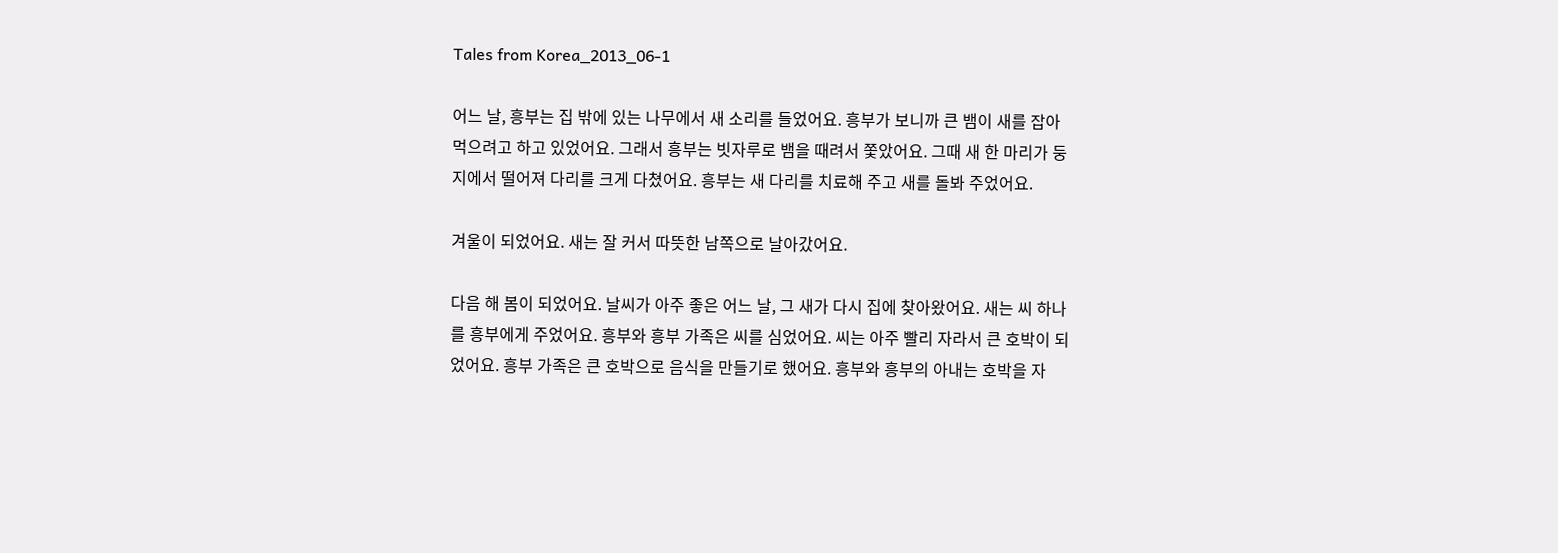Tales from Korea_2013_06-1

어느 날, 흥부는 집 밖에 있는 나무에서 새 소리를 들었어요. 흥부가 보니까 큰 뱀이 새를 잡아 먹으려고 하고 있었어요. 그래서 흥부는 빗자루로 뱀을 때려서 쫓았어요. 그때 새 한 마리가 둥지에서 떨어져 다리를 크게 다쳤어요. 흥부는 새 다리를 치료해 주고 새를 돌봐 주었어요.

겨울이 되었어요. 새는 잘 커서 따뜻한 남쪽으로 날아갔어요.

다음 해 봄이 되었어요. 날씨가 아주 좋은 어느 날, 그 새가 다시 집에 찾아왔어요. 새는 씨 하나를 흥부에게 주었어요. 흥부와 흥부 가족은 씨를 심었어요. 씨는 아주 빨리 자라서 큰 호박이 되었어요. 흥부 가족은 큰 호박으로 음식을 만들기로 했어요. 흥부와 흥부의 아내는 호박을 자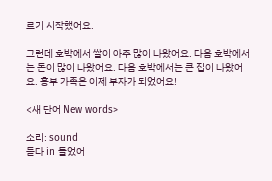르기 시작했어요.

그런데 호박에서 쌀이 아주 많이 나왔어요. 다음 호박에서는 돈이 많이 나왔어요. 다음 호박에서는 큰 집이 나왔어요. 흥부 가족은 이제 부자가 되었어요!

<새 단어 New words>

소리: sound
듣다 in 들었어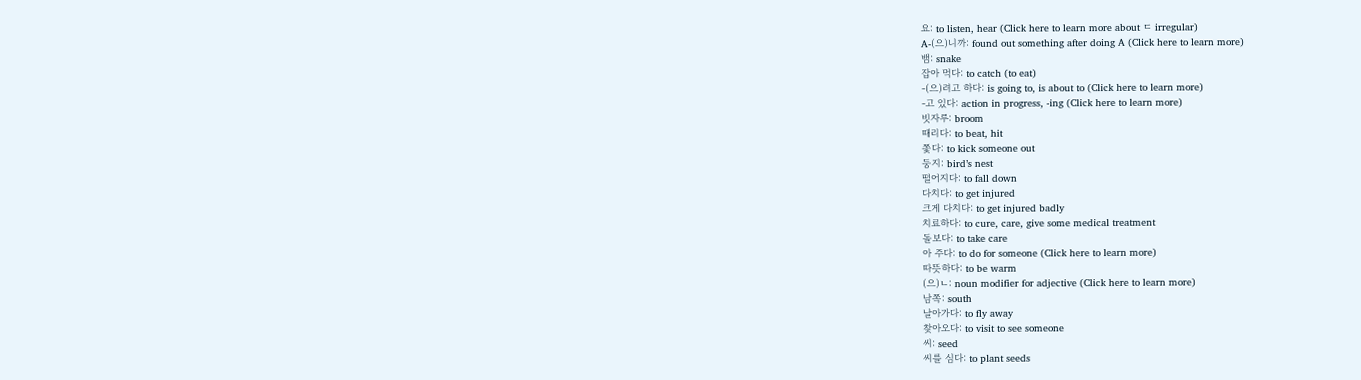요: to listen, hear (Click here to learn more about ㄷ irregular)
A-(으)니까: found out something after doing A (Click here to learn more)
뱀: snake
잡아 먹다: to catch (to eat)
-(으)려고 하다: is going to, is about to (Click here to learn more)
-고 있다: action in progress, -ing (Click here to learn more)
빗자루: broom
때리다: to beat, hit
쫓다: to kick someone out
둥지: bird’s nest
떨어지다: to fall down
다치다: to get injured
크게 다치다: to get injured badly
치료하다: to cure, care, give some medical treatment
돌보다: to take care
아 주다: to do for someone (Click here to learn more)
따뜻하다: to be warm
(으)ㄴ: noun modifier for adjective (Click here to learn more)
남쪽: south
날아가다: to fly away
찾아오다: to visit to see someone
씨: seed
씨를 심다: to plant seeds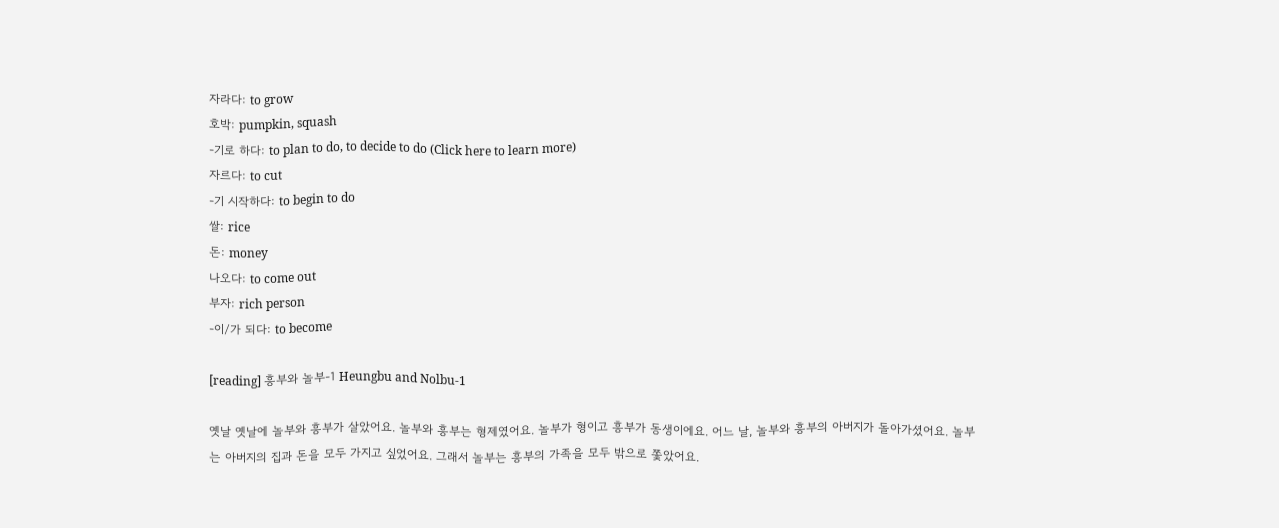자라다: to grow
호박: pumpkin, squash
-기로 하다: to plan to do, to decide to do (Click here to learn more)
자르다: to cut
-기 시작하다: to begin to do
쌀: rice
돈: money
나오다: to come out
부자: rich person
-이/가 되다: to become

[reading] 흥부와 놀부-1 Heungbu and Nolbu-1

옛날 옛날에 놀부와 흥부가 살았어요. 놀부와 흥부는 형제였어요. 놀부가 형이고 흥부가 동생이에요. 어느 날, 놀부와 흥부의 아버지가 돌아가셨어요. 놀부는 아버지의 집과 돈을 모두 가지고 싶었어요. 그래서 놀부는 흥부의 가족을 모두 밖으로 쫓았어요.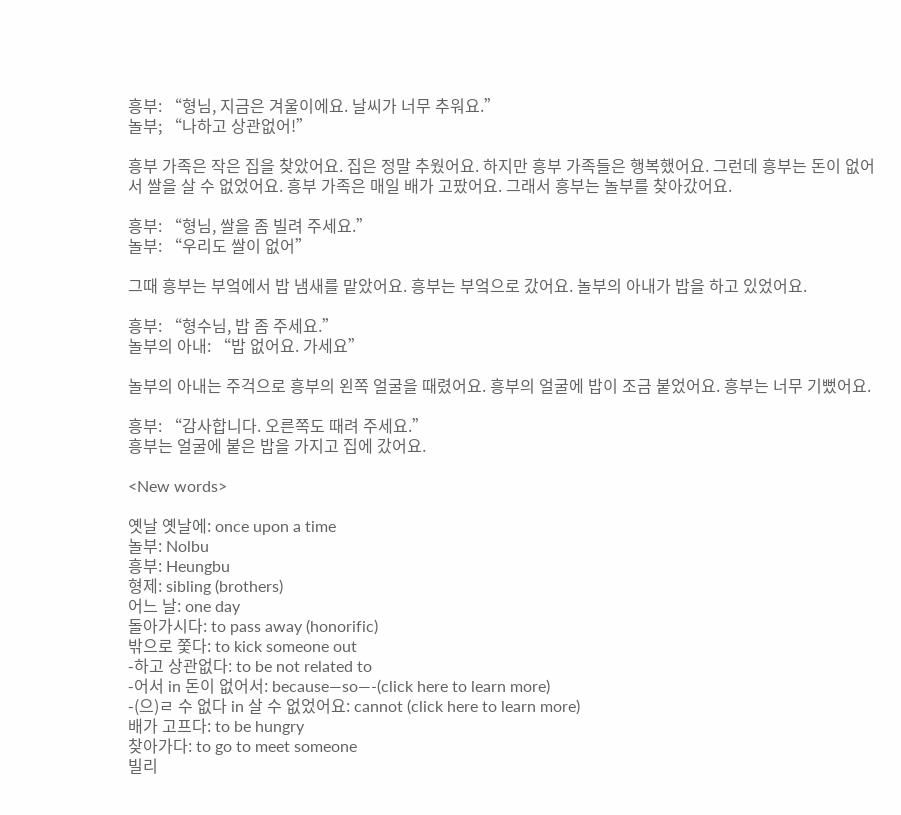흥부: “형님, 지금은 겨울이에요. 날씨가 너무 추워요.”
놀부; “나하고 상관없어!”

흥부 가족은 작은 집을 찾았어요. 집은 정말 추웠어요. 하지만 흥부 가족들은 행복했어요. 그런데 흥부는 돈이 없어서 쌀을 살 수 없었어요. 흥부 가족은 매일 배가 고팠어요. 그래서 흥부는 놀부를 찾아갔어요.

흥부: “형님, 쌀을 좀 빌려 주세요.”
놀부: “우리도 쌀이 없어”

그때 흥부는 부엌에서 밥 냄새를 맡았어요. 흥부는 부엌으로 갔어요. 놀부의 아내가 밥을 하고 있었어요.

흥부: “형수님, 밥 좀 주세요.”
놀부의 아내: “밥 없어요. 가세요”

놀부의 아내는 주걱으로 흥부의 왼쪽 얼굴을 때렸어요. 흥부의 얼굴에 밥이 조금 붙었어요. 흥부는 너무 기뻤어요.

흥부: “감사합니다. 오른쪽도 때려 주세요.”
흥부는 얼굴에 붙은 밥을 가지고 집에 갔어요.

<New words>

옛날 옛날에: once upon a time
놀부: Nolbu
흥부: Heungbu
형제: sibling (brothers)
어느 날: one day
돌아가시다: to pass away (honorific)
밖으로 쫓다: to kick someone out
-하고 상관없다: to be not related to
-어서 in 돈이 없어서: because—so—-(click here to learn more)
-(으)ㄹ 수 없다 in 살 수 없었어요: cannot (click here to learn more)
배가 고프다: to be hungry
찾아가다: to go to meet someone
빌리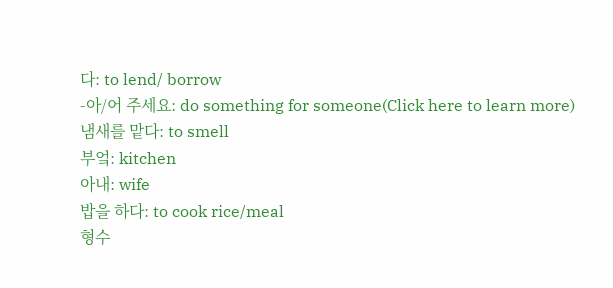다: to lend/ borrow
-아/어 주세요: do something for someone(Click here to learn more)
냄새를 맡다: to smell
부엌: kitchen
아내: wife
밥을 하다: to cook rice/meal
형수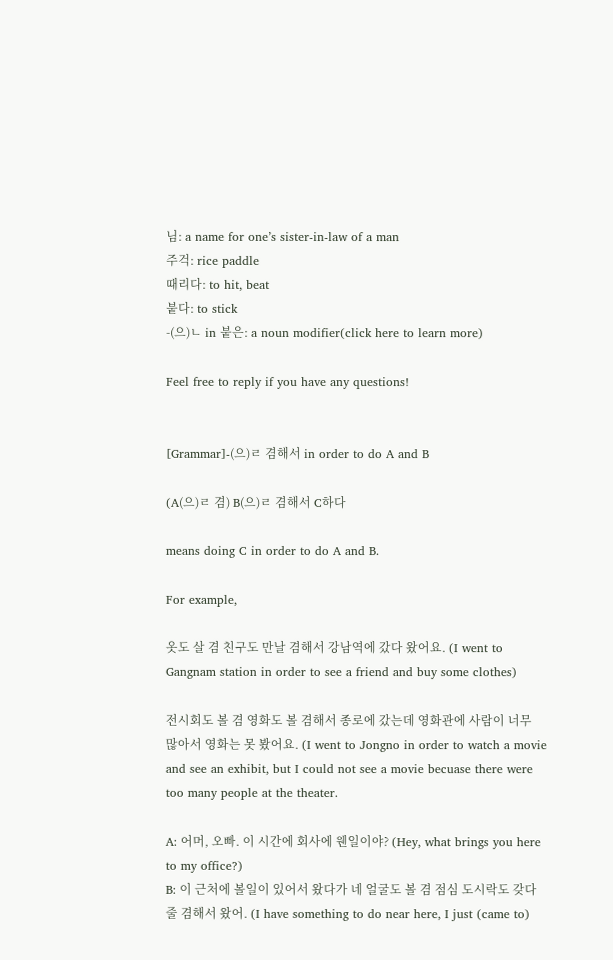님: a name for one’s sister-in-law of a man
주걱: rice paddle
때리다: to hit, beat
붙다: to stick
-(으)ㄴ in 붙은: a noun modifier(click here to learn more)

Feel free to reply if you have any questions!


[Grammar]-(으)ㄹ 겸해서 in order to do A and B

(A(으)ㄹ 겸) B(으)ㄹ 겸해서 C하다

means doing C in order to do A and B.

For example,

옷도 살 겸 친구도 만날 겸해서 강남역에 갔다 왔어요. (I went to Gangnam station in order to see a friend and buy some clothes)

전시회도 볼 겸 영화도 볼 겸해서 종로에 갔는데 영화관에 사람이 너무 많아서 영화는 못 봤어요. (I went to Jongno in order to watch a movie and see an exhibit, but I could not see a movie becuase there were too many people at the theater.

A: 어머, 오빠. 이 시간에 회사에 웬일이야? (Hey, what brings you here to my office?)
B: 이 근처에 볼일이 있어서 왔다가 네 얼굴도 볼 겸 점심 도시락도 갖다 줄 겸해서 왔어. (I have something to do near here, I just (came to)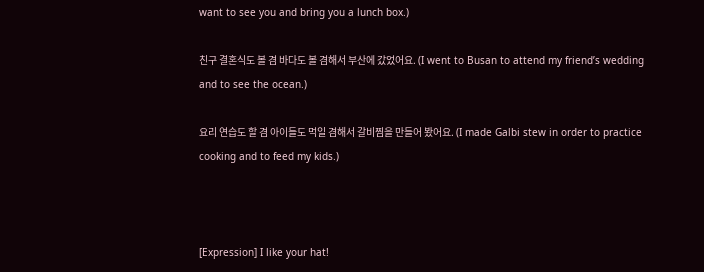want to see you and bring you a lunch box.)

친구 결혼식도 볼 겸 바다도 볼 겸해서 부산에 갔었어요. (I went to Busan to attend my friend’s wedding and to see the ocean.)

요리 연습도 할 겸 아이들도 먹일 겸해서 갈비찜을 만들어 봤어요. (I made Galbi stew in order to practice cooking and to feed my kids.)



[Expression] I like your hat!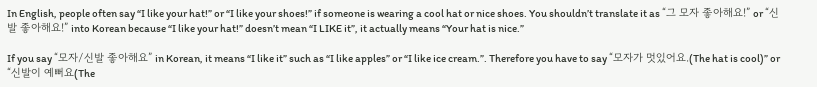In English, people often say “I like your hat!” or “I like your shoes!” if someone is wearing a cool hat or nice shoes. You shouldn’t translate it as “그 모자 좋아해요!” or “신발 좋아해요!” into Korean because “I like your hat!” doesn’t mean “I LIKE it”, it actually means “Your hat is nice.”

If you say “모자/신발 좋아해요” in Korean, it means “I like it” such as “I like apples” or “I like ice cream.”. Therefore you have to say “모자가 멋있어요.(The hat is cool)” or “신발이 예뻐요(The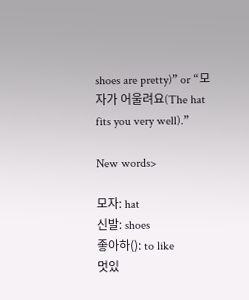shoes are pretty)” or “모자가 어울려요(The hat fits you very well).”

New words>

모자: hat
신발: shoes
좋아하(): to like
멋있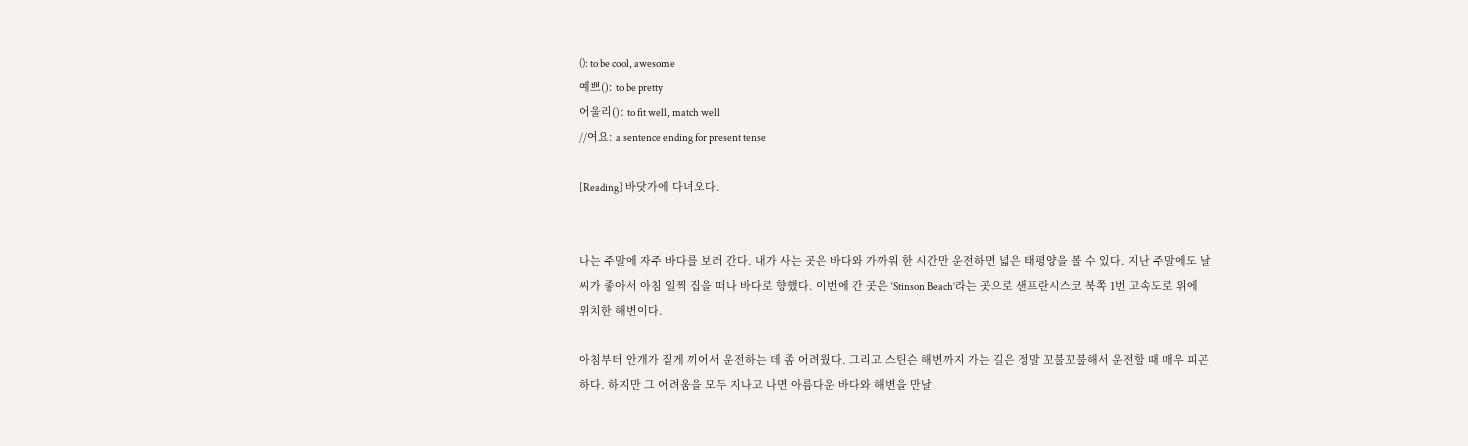(): to be cool, awesome
예쁘(): to be pretty
어울리(): to fit well, match well
//여요: a sentence ending for present tense

[Reading] 바닷가에 다녀오다.


나는 주말에 자주 바다를 보러 간다. 내가 사는 곳은 바다와 가까워 한 시간만 운전하면 넓은 태평양을 볼 수 있다. 지난 주말에도 날씨가 좋아서 아침 일찍 집을 떠나 바다로 향했다. 이번에 간 곳은 ‘Stinson Beach’라는 곳으로 샌프란시스코 북쪽 1번 고속도로 위에 위치한 해변이다.

아침부터 안개가 짙게 끼어서 운전하는 데 좀 어려웠다. 그리고 스틴슨 해변까지 가는 길은 정말 꼬불꼬불해서 운전할 때 매우 피곤하다. 하지만 그 어려움을 모두 지나고 나면 아름다운 바다와 해변을 만날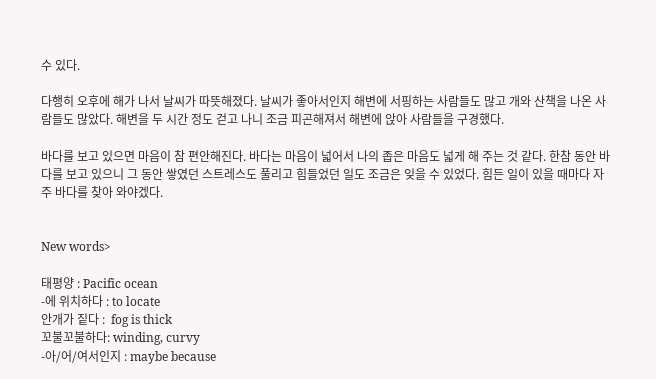수 있다.

다행히 오후에 해가 나서 날씨가 따뜻해졌다. 날씨가 좋아서인지 해변에 서핑하는 사람들도 많고 개와 산책을 나온 사람들도 많았다. 해변을 두 시간 정도 걷고 나니 조금 피곤해져서 해변에 앉아 사람들을 구경했다.

바다를 보고 있으면 마음이 참 편안해진다. 바다는 마음이 넓어서 나의 좁은 마음도 넓게 해 주는 것 같다. 한참 동안 바다를 보고 있으니 그 동안 쌓였던 스트레스도 풀리고 힘들었던 일도 조금은 잊을 수 있었다. 힘든 일이 있을 때마다 자주 바다를 찾아 와야겠다.


New words>

태평양 : Pacific ocean
-에 위치하다 : to locate
안개가 짙다 :  fog is thick
꼬불꼬불하다: winding, curvy
-아/어/여서인지 : maybe because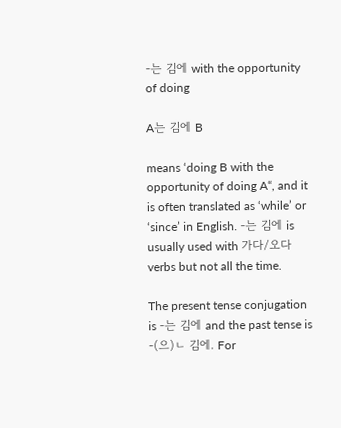-는 김에 with the opportunity of doing

A는 김에 B

means ‘doing B with the opportunity of doing A“, and it is often translated as ‘while’ or ‘since’ in English. -는 김에 is usually used with 가다/오다 verbs but not all the time.

The present tense conjugation is -는 김에 and the past tense is -(으)ㄴ 김에. For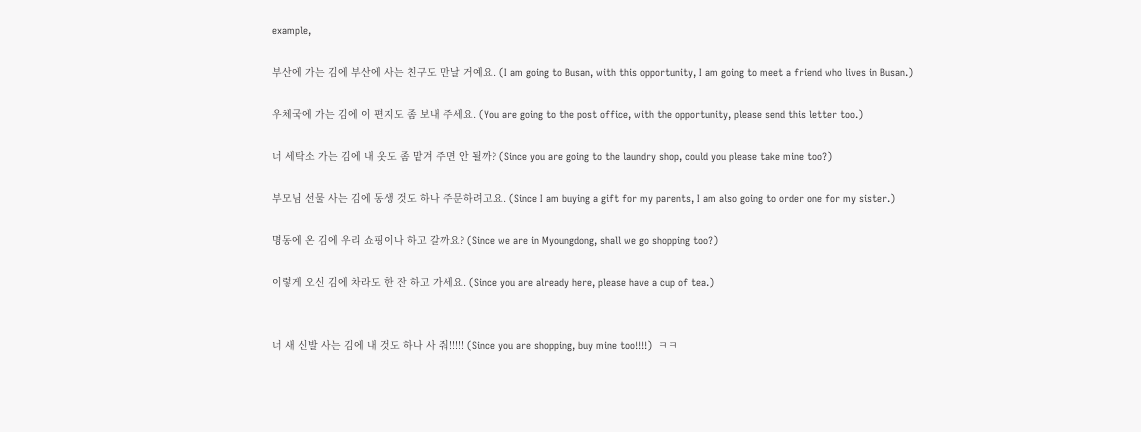example,

부산에 가는 김에 부산에 사는 친구도 만날 거예요. (I am going to Busan, with this opportunity, I am going to meet a friend who lives in Busan.)

우체국에 가는 김에 이 편지도 좀 보내 주세요. (You are going to the post office, with the opportunity, please send this letter too.)

너 세탁소 가는 김에 내 옷도 좀 맡겨 주면 안 될까? (Since you are going to the laundry shop, could you please take mine too?)

부모님 선물 사는 김에 동생 것도 하나 주문하려고요. (Since I am buying a gift for my parents, I am also going to order one for my sister.)

명동에 온 김에 우리 쇼핑이나 하고 갈까요? (Since we are in Myoungdong, shall we go shopping too?)

이렇게 오신 김에 차라도 한 잔 하고 가세요. (Since you are already here, please have a cup of tea.)


너 새 신발 사는 김에 내 것도 하나 사 줘!!!!! (Since you are shopping, buy mine too!!!!)  ㅋㅋ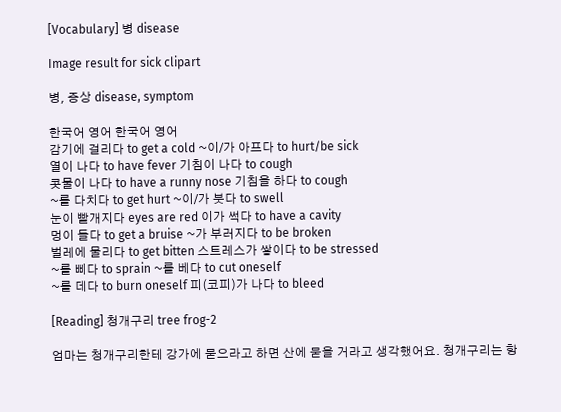[Vocabulary] 병 disease

Image result for sick clipart

병, 증상 disease, symptom

한국어 영어 한국어 영어
감기에 걸리다 to get a cold ~이/가 아프다 to hurt/be sick
열이 나다 to have fever 기침이 나다 to cough
콧물이 나다 to have a runny nose 기침을 하다 to cough
~를 다치다 to get hurt ~이/가 붓다 to swell
눈이 빨개지다 eyes are red 이가 썩다 to have a cavity
멍이 들다 to get a bruise ~가 부러지다 to be broken
벌레에 물리다 to get bitten 스트레스가 쌓이다 to be stressed
~를 삐다 to sprain ~를 베다 to cut oneself
~를 데다 to burn oneself 피(코피)가 나다 to bleed

[Reading] 청개구리 tree frog-2

엄마는 청개구리한테 강가에 묻으라고 하면 산에 묻을 거라고 생각했어요. 청개구리는 항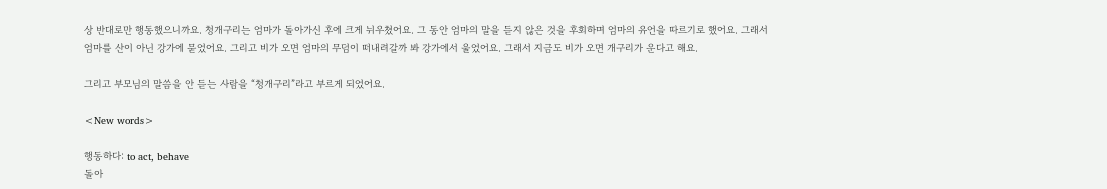상 반대로만 행동했으니까요. 청개구리는 엄마가 돌아가신 후에 크게 뉘우쳤어요. 그 동안 엄마의 말을 듣지 않은 것을 후회하며 엄마의 유언을 따르기로 했어요. 그래서 엄마를 산이 아닌 강가에 묻었어요. 그리고 비가 오면 엄마의 무덤이 떠내려갈까 봐 강가에서 울었어요. 그래서 지금도 비가 오면 개구리가 운다고 해요.

그리고 부모님의 말씀을 안 듣는 사람을 “청개구리”라고 부르게 되었어요.

<New words>

행동하다: to act, behave
돌아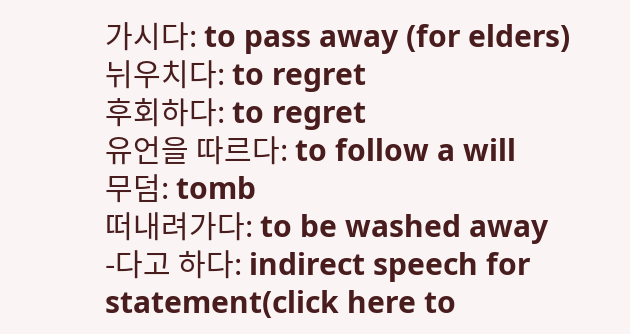가시다: to pass away (for elders)
뉘우치다: to regret
후회하다: to regret
유언을 따르다: to follow a will
무덤: tomb
떠내려가다: to be washed away
-다고 하다: indirect speech for statement(click here to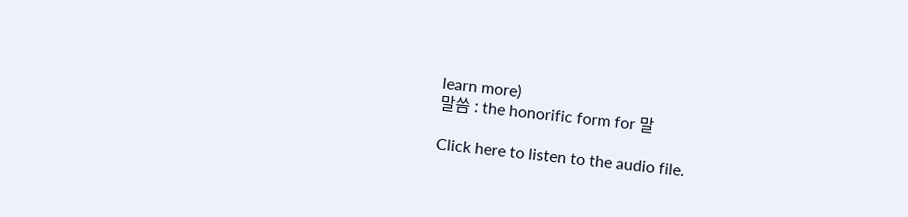learn more)
말씀 : the honorific form for 말

Click here to listen to the audio file.